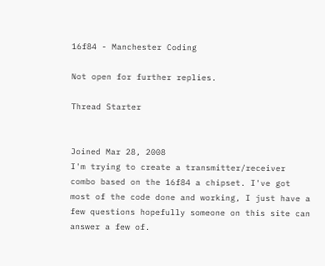16f84 - Manchester Coding

Not open for further replies.

Thread Starter


Joined Mar 28, 2008
I'm trying to create a transmitter/receiver combo based on the 16f84 a chipset. I've got most of the code done and working, I just have a few questions hopefully someone on this site can answer a few of.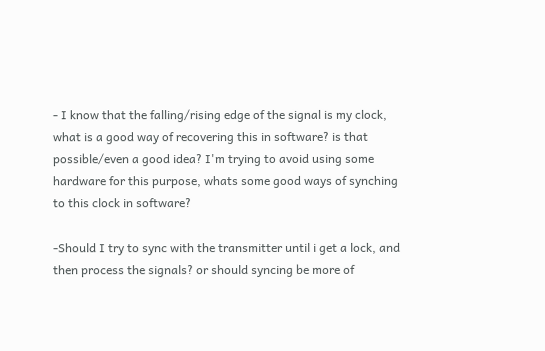- I know that the falling/rising edge of the signal is my clock, what is a good way of recovering this in software? is that possible/even a good idea? I'm trying to avoid using some hardware for this purpose, whats some good ways of synching to this clock in software?

-Should I try to sync with the transmitter until i get a lock, and then process the signals? or should syncing be more of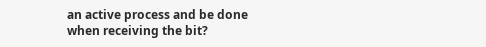an active process and be done when receiving the bit?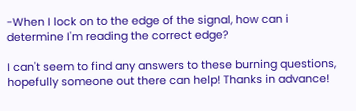-When I lock on to the edge of the signal, how can i determine I'm reading the correct edge?

I can't seem to find any answers to these burning questions, hopefully someone out there can help! Thanks in advance!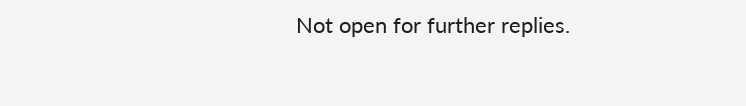Not open for further replies.